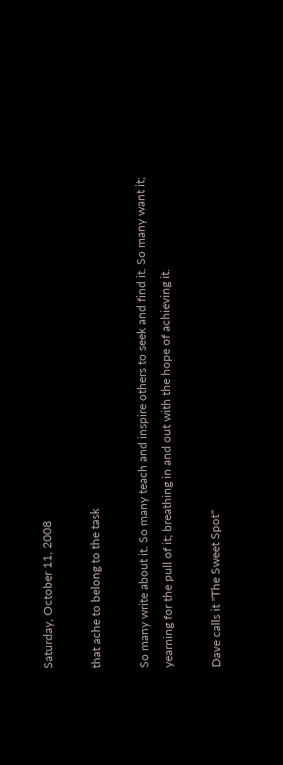Saturday, October 11, 2008

that ache to belong to the task

So many write about it. So many teach and inspire others to seek and find it. So many want it; yearning for the pull of it; breathing in and out with the hope of achieving it.

Dave calls it "The Sweet Spot"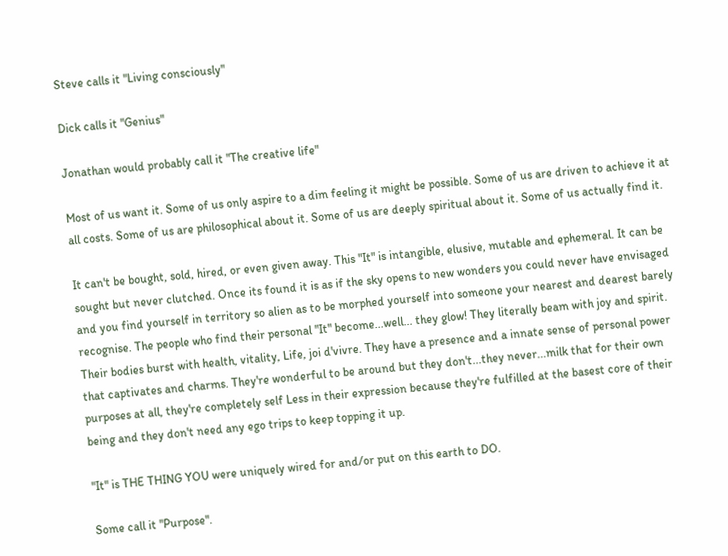Steve calls it "Living consciously"

Dick calls it "Genius"

Jonathan would probably call it "The creative life"

Most of us want it. Some of us only aspire to a dim feeling it might be possible. Some of us are driven to achieve it at all costs. Some of us are philosophical about it. Some of us are deeply spiritual about it. Some of us actually find it.

It can't be bought, sold, hired, or even given away. This "It" is intangible, elusive, mutable and ephemeral. It can be sought but never clutched. Once its found it is as if the sky opens to new wonders you could never have envisaged and you find yourself in territory so alien as to be morphed yourself into someone your nearest and dearest barely recognise. The people who find their personal "It" become...well... they glow! They literally beam with joy and spirit. Their bodies burst with health, vitality, Life, joi d'vivre. They have a presence and a innate sense of personal power that captivates and charms. They're wonderful to be around but they don't...they never...milk that for their own purposes at all, they're completely self Less in their expression because they're fulfilled at the basest core of their being and they don't need any ego trips to keep topping it up.

"It" is THE THING YOU were uniquely wired for and/or put on this earth to DO.

Some call it "Purpose".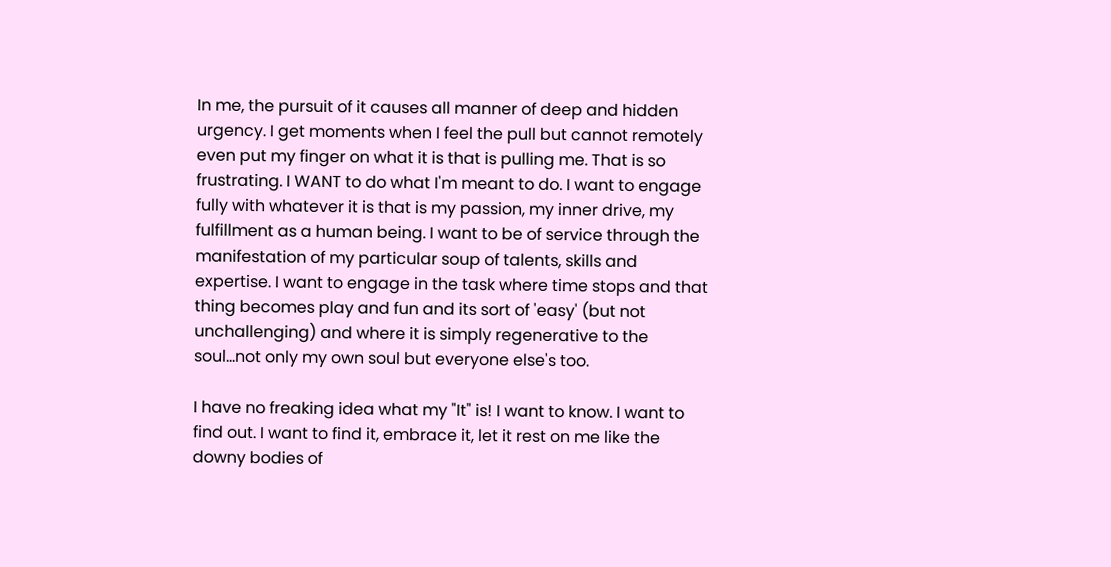In me, the pursuit of it causes all manner of deep and hidden urgency. I get moments when I feel the pull but cannot remotely even put my finger on what it is that is pulling me. That is so frustrating. I WANT to do what I'm meant to do. I want to engage fully with whatever it is that is my passion, my inner drive, my fulfillment as a human being. I want to be of service through the manifestation of my particular soup of talents, skills and expertise. I want to engage in the task where time stops and that thing becomes play and fun and its sort of 'easy' (but not unchallenging) and where it is simply regenerative to the soul...not only my own soul but everyone else's too.

I have no freaking idea what my "It" is! I want to know. I want to find out. I want to find it, embrace it, let it rest on me like the downy bodies of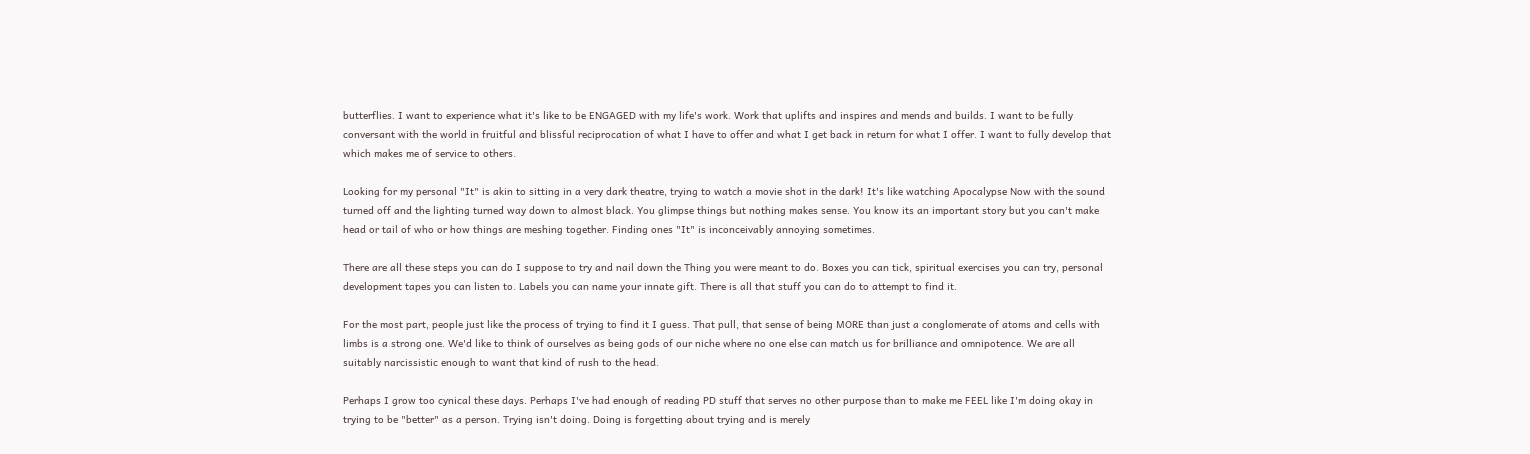butterflies. I want to experience what it's like to be ENGAGED with my life's work. Work that uplifts and inspires and mends and builds. I want to be fully conversant with the world in fruitful and blissful reciprocation of what I have to offer and what I get back in return for what I offer. I want to fully develop that which makes me of service to others.

Looking for my personal "It" is akin to sitting in a very dark theatre, trying to watch a movie shot in the dark! It's like watching Apocalypse Now with the sound turned off and the lighting turned way down to almost black. You glimpse things but nothing makes sense. You know its an important story but you can't make head or tail of who or how things are meshing together. Finding ones "It" is inconceivably annoying sometimes.

There are all these steps you can do I suppose to try and nail down the Thing you were meant to do. Boxes you can tick, spiritual exercises you can try, personal development tapes you can listen to. Labels you can name your innate gift. There is all that stuff you can do to attempt to find it.

For the most part, people just like the process of trying to find it I guess. That pull, that sense of being MORE than just a conglomerate of atoms and cells with limbs is a strong one. We'd like to think of ourselves as being gods of our niche where no one else can match us for brilliance and omnipotence. We are all suitably narcissistic enough to want that kind of rush to the head.

Perhaps I grow too cynical these days. Perhaps I've had enough of reading PD stuff that serves no other purpose than to make me FEEL like I'm doing okay in trying to be "better" as a person. Trying isn't doing. Doing is forgetting about trying and is merely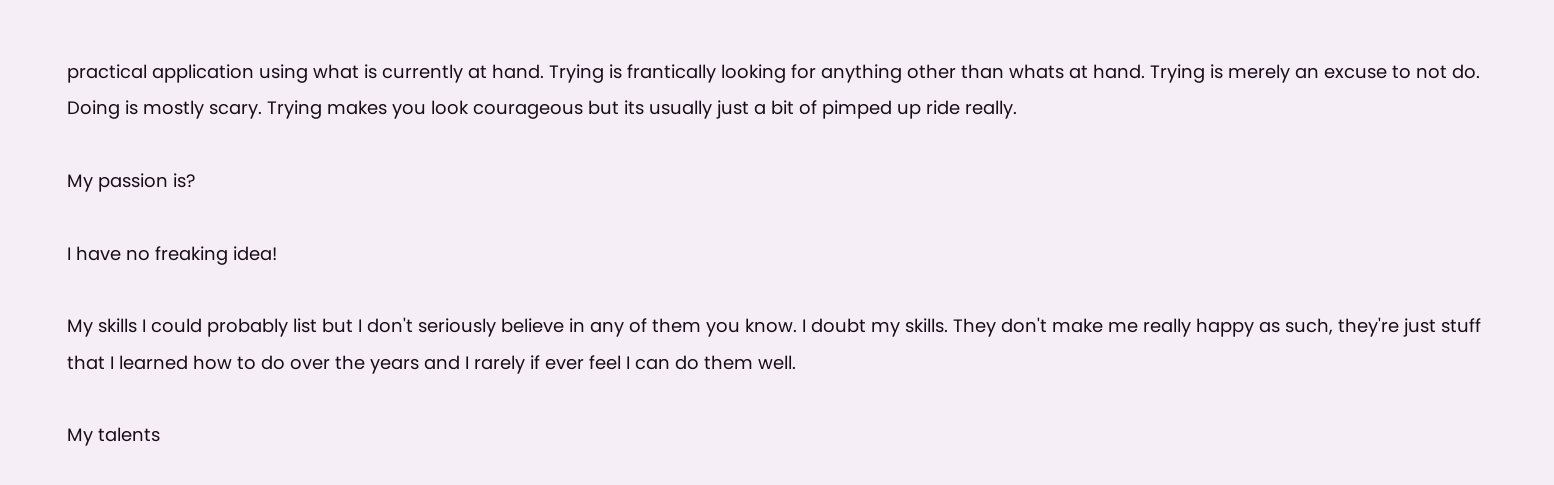practical application using what is currently at hand. Trying is frantically looking for anything other than whats at hand. Trying is merely an excuse to not do. Doing is mostly scary. Trying makes you look courageous but its usually just a bit of pimped up ride really.

My passion is?

I have no freaking idea!

My skills I could probably list but I don't seriously believe in any of them you know. I doubt my skills. They don't make me really happy as such, they're just stuff that I learned how to do over the years and I rarely if ever feel I can do them well.

My talents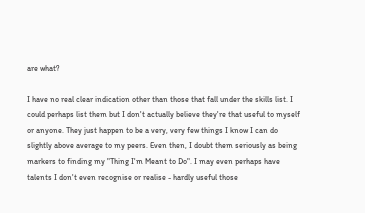are what?

I have no real clear indication other than those that fall under the skills list. I could perhaps list them but I don't actually believe they're that useful to myself or anyone. They just happen to be a very, very few things I know I can do slightly above average to my peers. Even then, I doubt them seriously as being markers to finding my "Thing I'm Meant to Do". I may even perhaps have talents I don't even recognise or realise - hardly useful those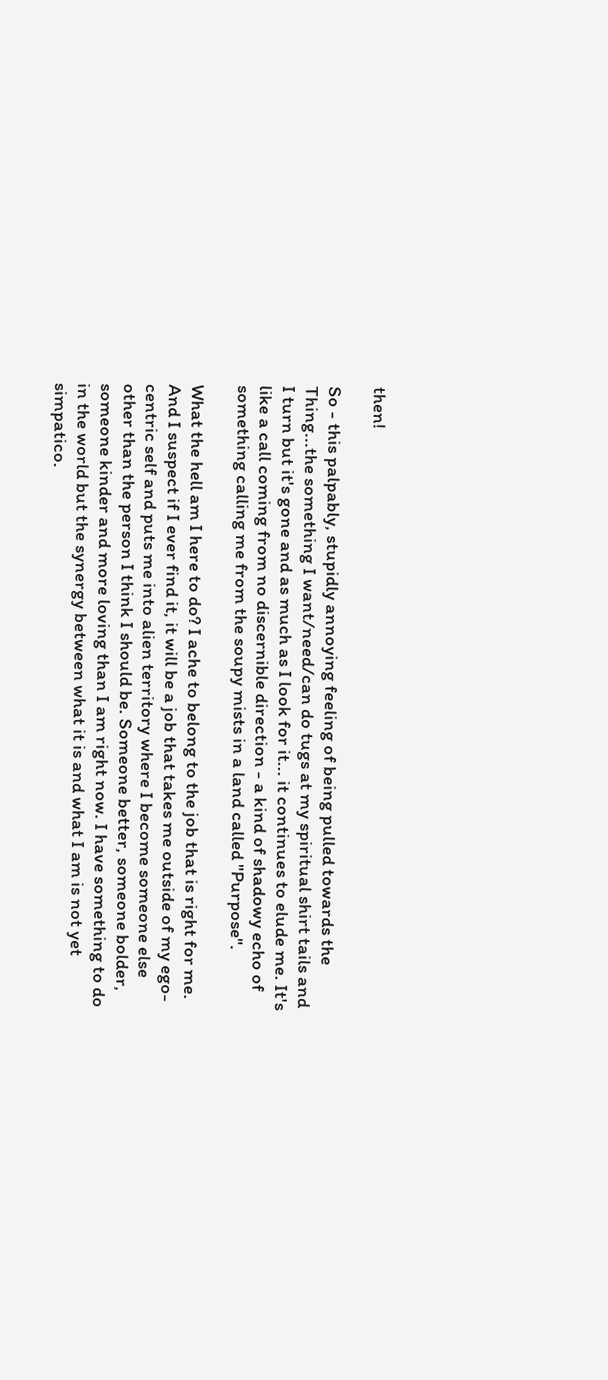then!

So - this palpably, stupidly annoying feeling of being pulled towards the Thing...the something I want/need/can do tugs at my spiritual shirt tails and I turn but it's gone and as much as I look for it... it continues to elude me. It's like a call coming from no discernible direction - a kind of shadowy echo of something calling me from the soupy mists in a land called "Purpose".

What the hell am I here to do? I ache to belong to the job that is right for me. And I suspect if I ever find it, it will be a job that takes me outside of my ego-centric self and puts me into alien territory where I become someone else other than the person I think I should be. Someone better, someone bolder, someone kinder and more loving than I am right now. I have something to do in the world but the synergy between what it is and what I am is not yet simpatico.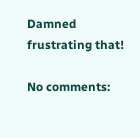Damned frustrating that!

No comments: